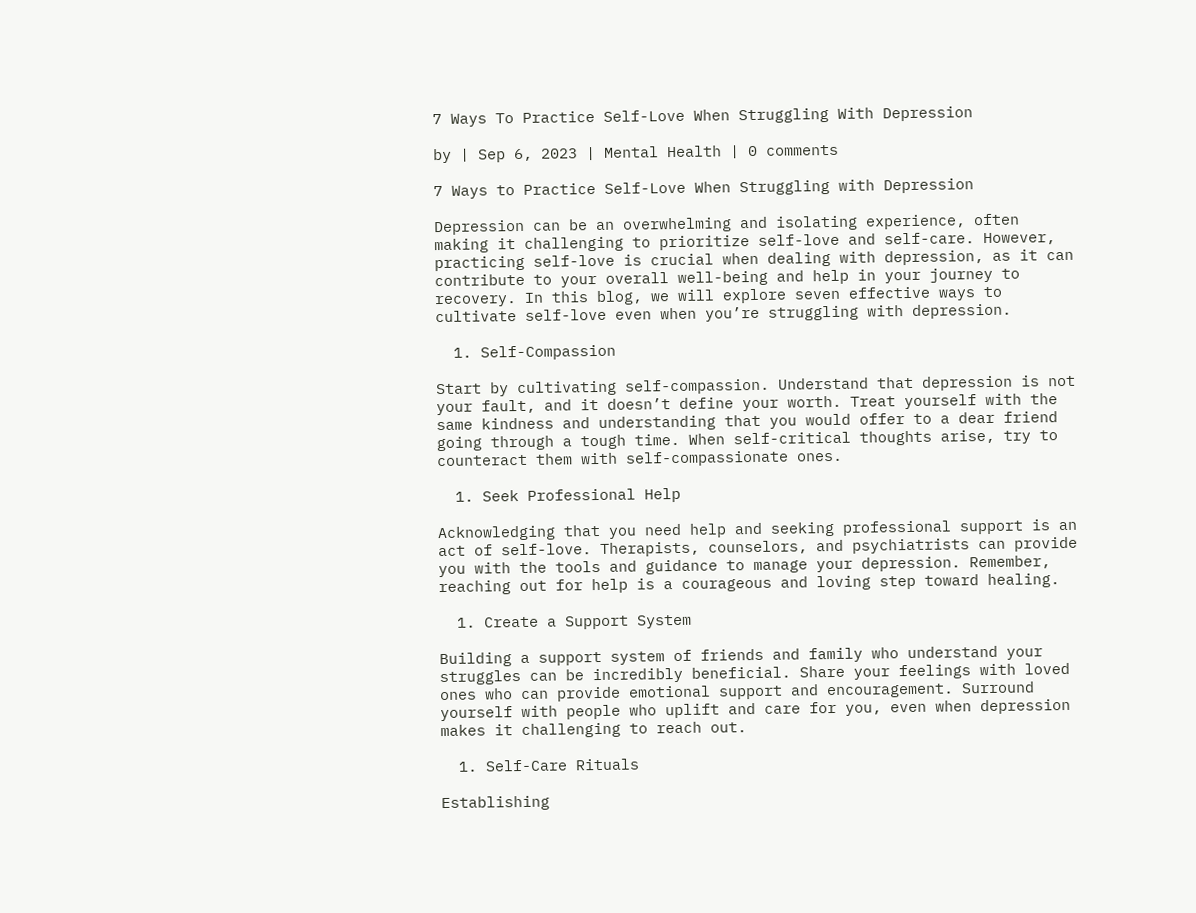7 Ways To Practice Self-Love When Struggling With Depression

by | Sep 6, 2023 | Mental Health | 0 comments

7 Ways to Practice Self-Love When Struggling with Depression

Depression can be an overwhelming and isolating experience, often making it challenging to prioritize self-love and self-care. However, practicing self-love is crucial when dealing with depression, as it can contribute to your overall well-being and help in your journey to recovery. In this blog, we will explore seven effective ways to cultivate self-love even when you’re struggling with depression.

  1. Self-Compassion

Start by cultivating self-compassion. Understand that depression is not your fault, and it doesn’t define your worth. Treat yourself with the same kindness and understanding that you would offer to a dear friend going through a tough time. When self-critical thoughts arise, try to counteract them with self-compassionate ones.

  1. Seek Professional Help

Acknowledging that you need help and seeking professional support is an act of self-love. Therapists, counselors, and psychiatrists can provide you with the tools and guidance to manage your depression. Remember, reaching out for help is a courageous and loving step toward healing.

  1. Create a Support System

Building a support system of friends and family who understand your struggles can be incredibly beneficial. Share your feelings with loved ones who can provide emotional support and encouragement. Surround yourself with people who uplift and care for you, even when depression makes it challenging to reach out.

  1. Self-Care Rituals

Establishing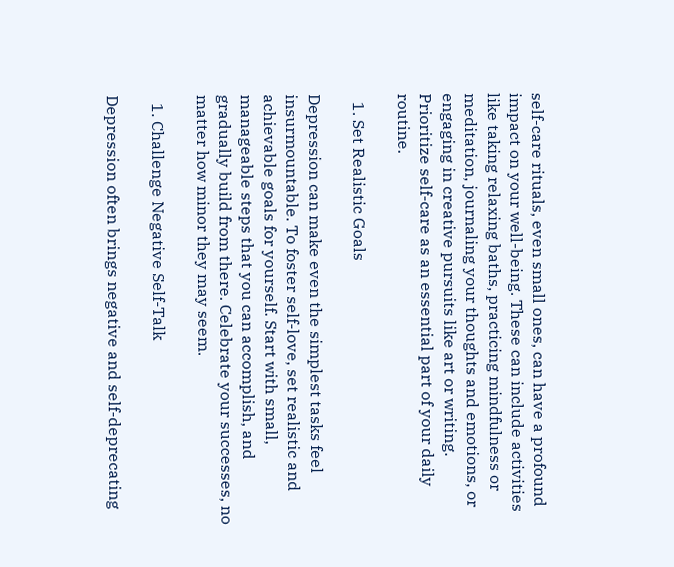self-care rituals, even small ones, can have a profound impact on your well-being. These can include activities like taking relaxing baths, practicing mindfulness or meditation, journaling your thoughts and emotions, or engaging in creative pursuits like art or writing. Prioritize self-care as an essential part of your daily routine.

  1. Set Realistic Goals

Depression can make even the simplest tasks feel insurmountable. To foster self-love, set realistic and achievable goals for yourself. Start with small, manageable steps that you can accomplish, and gradually build from there. Celebrate your successes, no matter how minor they may seem.

  1. Challenge Negative Self-Talk

Depression often brings negative and self-deprecating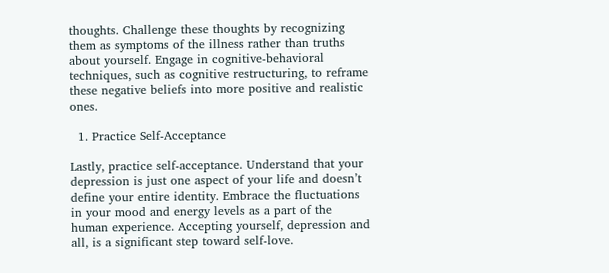thoughts. Challenge these thoughts by recognizing them as symptoms of the illness rather than truths about yourself. Engage in cognitive-behavioral techniques, such as cognitive restructuring, to reframe these negative beliefs into more positive and realistic ones.

  1. Practice Self-Acceptance

Lastly, practice self-acceptance. Understand that your depression is just one aspect of your life and doesn’t define your entire identity. Embrace the fluctuations in your mood and energy levels as a part of the human experience. Accepting yourself, depression and all, is a significant step toward self-love.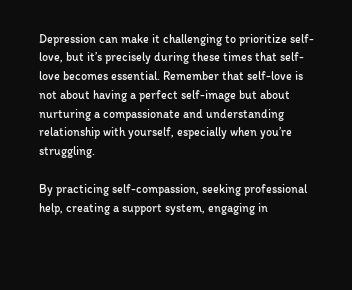Depression can make it challenging to prioritize self-love, but it’s precisely during these times that self-love becomes essential. Remember that self-love is not about having a perfect self-image but about nurturing a compassionate and understanding relationship with yourself, especially when you’re struggling.

By practicing self-compassion, seeking professional help, creating a support system, engaging in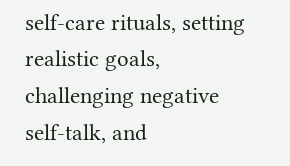self-care rituals, setting realistic goals, challenging negative self-talk, and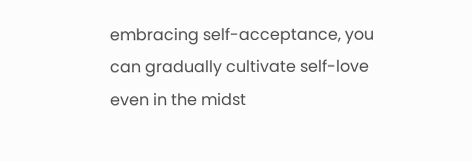embracing self-acceptance, you can gradually cultivate self-love even in the midst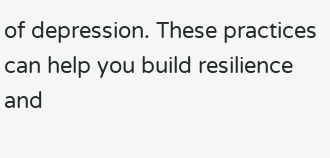of depression. These practices can help you build resilience and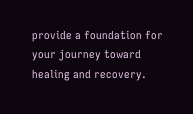provide a foundation for your journey toward healing and recovery.